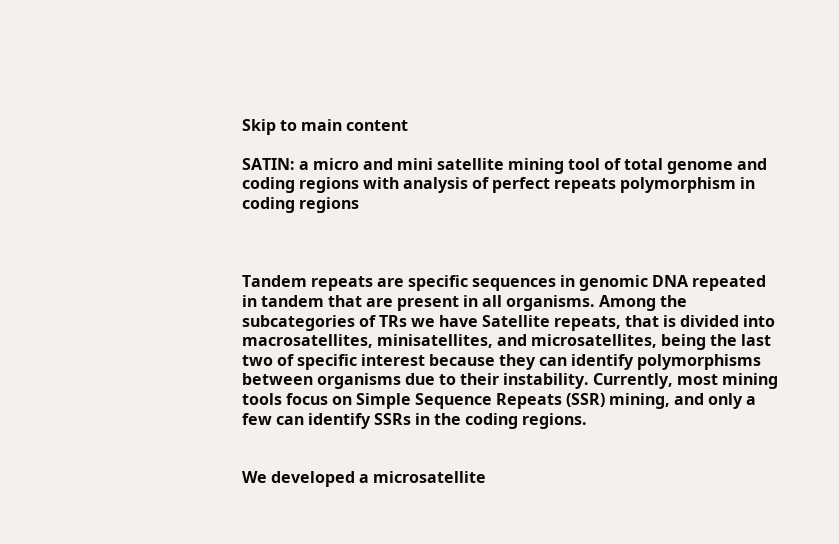Skip to main content

SATIN: a micro and mini satellite mining tool of total genome and coding regions with analysis of perfect repeats polymorphism in coding regions



Tandem repeats are specific sequences in genomic DNA repeated in tandem that are present in all organisms. Among the subcategories of TRs we have Satellite repeats, that is divided into macrosatellites, minisatellites, and microsatellites, being the last two of specific interest because they can identify polymorphisms between organisms due to their instability. Currently, most mining tools focus on Simple Sequence Repeats (SSR) mining, and only a few can identify SSRs in the coding regions.


We developed a microsatellite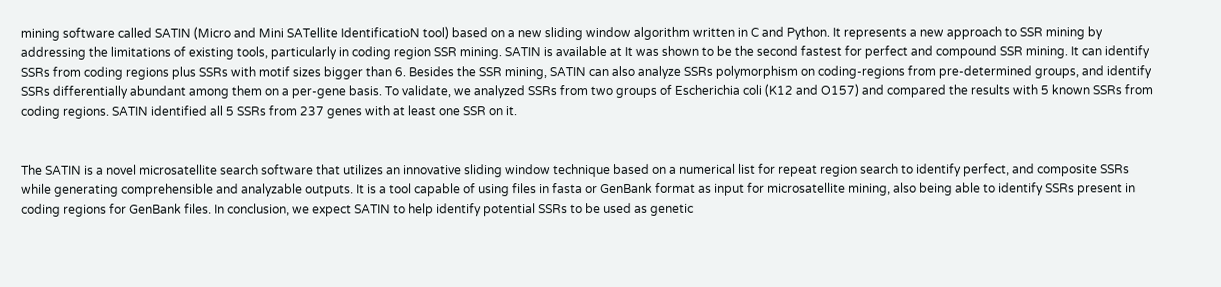mining software called SATIN (Micro and Mini SATellite IdentificatioN tool) based on a new sliding window algorithm written in C and Python. It represents a new approach to SSR mining by addressing the limitations of existing tools, particularly in coding region SSR mining. SATIN is available at It was shown to be the second fastest for perfect and compound SSR mining. It can identify SSRs from coding regions plus SSRs with motif sizes bigger than 6. Besides the SSR mining, SATIN can also analyze SSRs polymorphism on coding-regions from pre-determined groups, and identify SSRs differentially abundant among them on a per-gene basis. To validate, we analyzed SSRs from two groups of Escherichia coli (K12 and O157) and compared the results with 5 known SSRs from coding regions. SATIN identified all 5 SSRs from 237 genes with at least one SSR on it.


The SATIN is a novel microsatellite search software that utilizes an innovative sliding window technique based on a numerical list for repeat region search to identify perfect, and composite SSRs while generating comprehensible and analyzable outputs. It is a tool capable of using files in fasta or GenBank format as input for microsatellite mining, also being able to identify SSRs present in coding regions for GenBank files. In conclusion, we expect SATIN to help identify potential SSRs to be used as genetic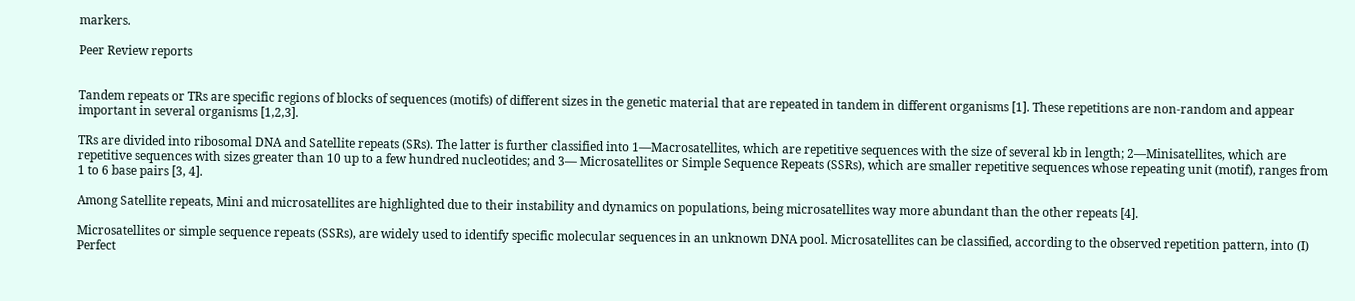markers.

Peer Review reports


Tandem repeats or TRs are specific regions of blocks of sequences (motifs) of different sizes in the genetic material that are repeated in tandem in different organisms [1]. These repetitions are non-random and appear important in several organisms [1,2,3].

TRs are divided into ribosomal DNA and Satellite repeats (SRs). The latter is further classified into 1—Macrosatellites, which are repetitive sequences with the size of several kb in length; 2—Minisatellites, which are repetitive sequences with sizes greater than 10 up to a few hundred nucleotides; and 3— Microsatellites or Simple Sequence Repeats (SSRs), which are smaller repetitive sequences whose repeating unit (motif), ranges from 1 to 6 base pairs [3, 4].

Among Satellite repeats, Mini and microsatellites are highlighted due to their instability and dynamics on populations, being microsatellites way more abundant than the other repeats [4].

Microsatellites or simple sequence repeats (SSRs), are widely used to identify specific molecular sequences in an unknown DNA pool. Microsatellites can be classified, according to the observed repetition pattern, into (I) Perfect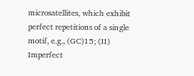microsatellites, which exhibit perfect repetitions of a single motif, e.g., (GC)15; (II) Imperfect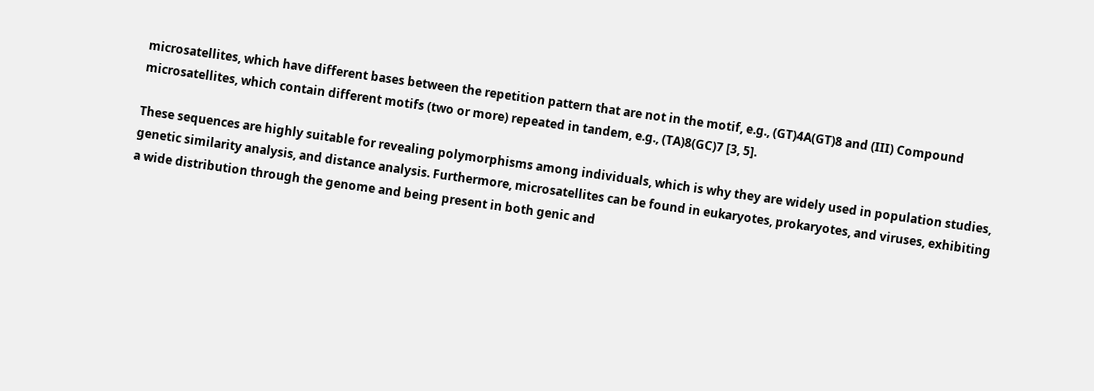microsatellites, which have different bases between the repetition pattern that are not in the motif, e.g., (GT)4A(GT)8 and (III) Compound microsatellites, which contain different motifs (two or more) repeated in tandem, e.g., (TA)8(GC)7 [3, 5].

These sequences are highly suitable for revealing polymorphisms among individuals, which is why they are widely used in population studies, genetic similarity analysis, and distance analysis. Furthermore, microsatellites can be found in eukaryotes, prokaryotes, and viruses, exhibiting a wide distribution through the genome and being present in both genic and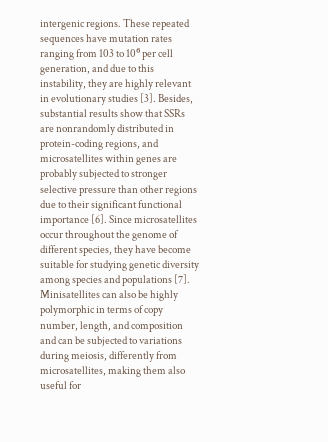intergenic regions. These repeated sequences have mutation rates ranging from 103 to 10⁶ per cell generation, and due to this instability, they are highly relevant in evolutionary studies [3]. Besides, substantial results show that SSRs are nonrandomly distributed in protein-coding regions, and microsatellites within genes are probably subjected to stronger selective pressure than other regions due to their significant functional importance [6]. Since microsatellites occur throughout the genome of different species, they have become suitable for studying genetic diversity among species and populations [7]. Minisatellites can also be highly polymorphic in terms of copy number, length, and composition and can be subjected to variations during meiosis, differently from microsatellites, making them also useful for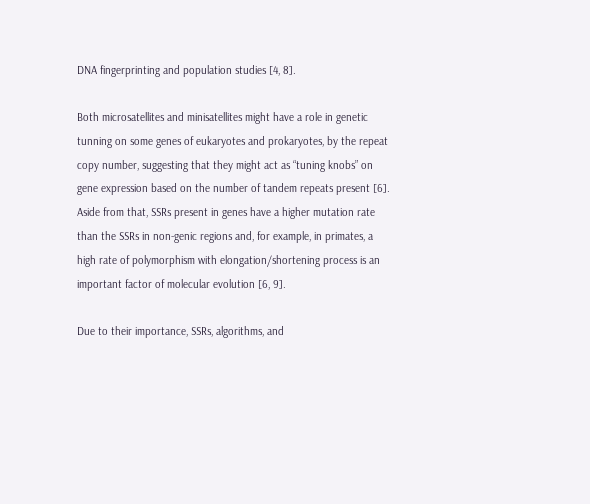DNA fingerprinting and population studies [4, 8].

Both microsatellites and minisatellites might have a role in genetic tunning on some genes of eukaryotes and prokaryotes, by the repeat copy number, suggesting that they might act as “tuning knobs” on gene expression based on the number of tandem repeats present [6]. Aside from that, SSRs present in genes have a higher mutation rate than the SSRs in non-genic regions and, for example, in primates, a high rate of polymorphism with elongation/shortening process is an important factor of molecular evolution [6, 9].

Due to their importance, SSRs, algorithms, and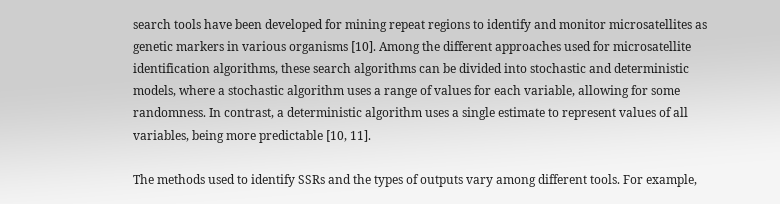search tools have been developed for mining repeat regions to identify and monitor microsatellites as genetic markers in various organisms [10]. Among the different approaches used for microsatellite identification algorithms, these search algorithms can be divided into stochastic and deterministic models, where a stochastic algorithm uses a range of values for each variable, allowing for some randomness. In contrast, a deterministic algorithm uses a single estimate to represent values of all variables, being more predictable [10, 11].

The methods used to identify SSRs and the types of outputs vary among different tools. For example,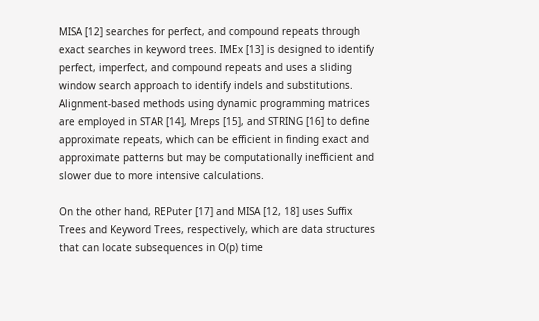MISA [12] searches for perfect, and compound repeats through exact searches in keyword trees. IMEx [13] is designed to identify perfect, imperfect, and compound repeats and uses a sliding window search approach to identify indels and substitutions. Alignment-based methods using dynamic programming matrices are employed in STAR [14], Mreps [15], and STRING [16] to define approximate repeats, which can be efficient in finding exact and approximate patterns but may be computationally inefficient and slower due to more intensive calculations.

On the other hand, REPuter [17] and MISA [12, 18] uses Suffix Trees and Keyword Trees, respectively, which are data structures that can locate subsequences in O(p) time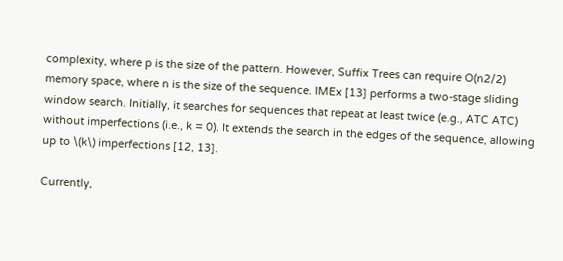complexity, where p is the size of the pattern. However, Suffix Trees can require O(n2/2) memory space, where n is the size of the sequence. IMEx [13] performs a two-stage sliding window search. Initially, it searches for sequences that repeat at least twice (e.g., ATC ATC) without imperfections (i.e., k = 0). It extends the search in the edges of the sequence, allowing up to \(k\) imperfections [12, 13].

Currently,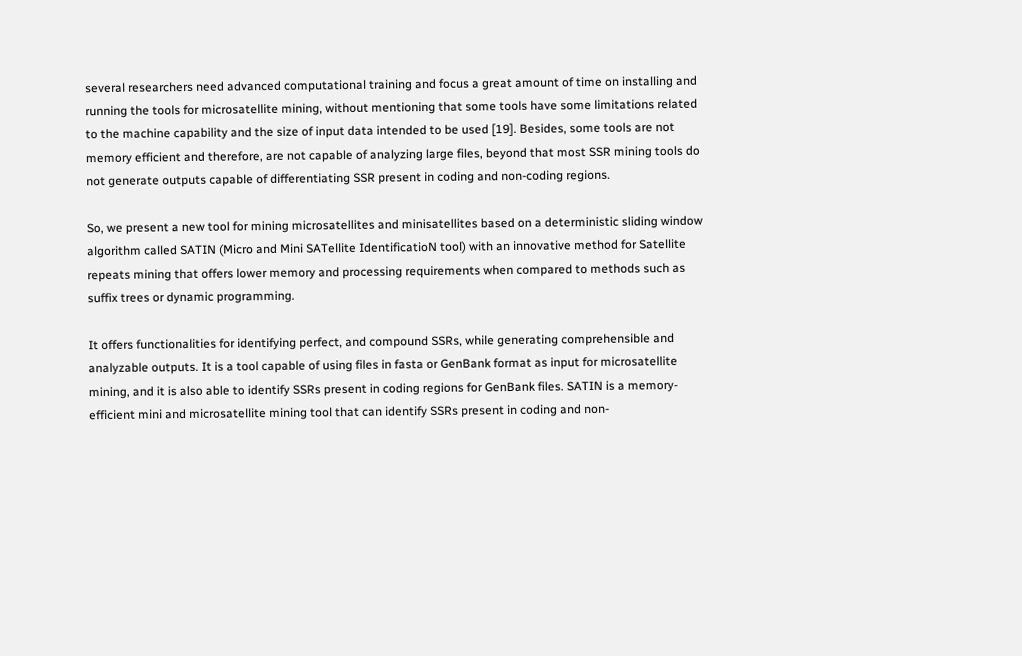several researchers need advanced computational training and focus a great amount of time on installing and running the tools for microsatellite mining, without mentioning that some tools have some limitations related to the machine capability and the size of input data intended to be used [19]. Besides, some tools are not memory efficient and therefore, are not capable of analyzing large files, beyond that most SSR mining tools do not generate outputs capable of differentiating SSR present in coding and non-coding regions.

So, we present a new tool for mining microsatellites and minisatellites based on a deterministic sliding window algorithm called SATIN (Micro and Mini SATellite IdentificatioN tool) with an innovative method for Satellite repeats mining that offers lower memory and processing requirements when compared to methods such as suffix trees or dynamic programming.

It offers functionalities for identifying perfect, and compound SSRs, while generating comprehensible and analyzable outputs. It is a tool capable of using files in fasta or GenBank format as input for microsatellite mining, and it is also able to identify SSRs present in coding regions for GenBank files. SATIN is a memory-efficient mini and microsatellite mining tool that can identify SSRs present in coding and non-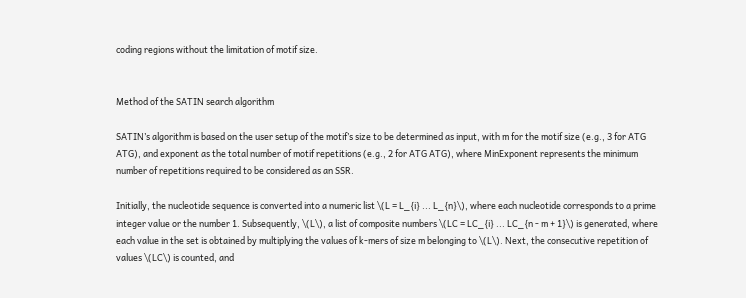coding regions without the limitation of motif size.


Method of the SATIN search algorithm

SATIN’s algorithm is based on the user setup of the motif’s size to be determined as input, with m for the motif size (e.g., 3 for ATG ATG), and exponent as the total number of motif repetitions (e.g., 2 for ATG ATG), where MinExponent represents the minimum number of repetitions required to be considered as an SSR.

Initially, the nucleotide sequence is converted into a numeric list \(L = L_{i} ... L_{n}\), where each nucleotide corresponds to a prime integer value or the number 1. Subsequently, \(L\), a list of composite numbers \(LC = LC_{i} ... LC_{n - m + 1}\) is generated, where each value in the set is obtained by multiplying the values of k-mers of size m belonging to \(L\). Next, the consecutive repetition of values \(LC\) is counted, and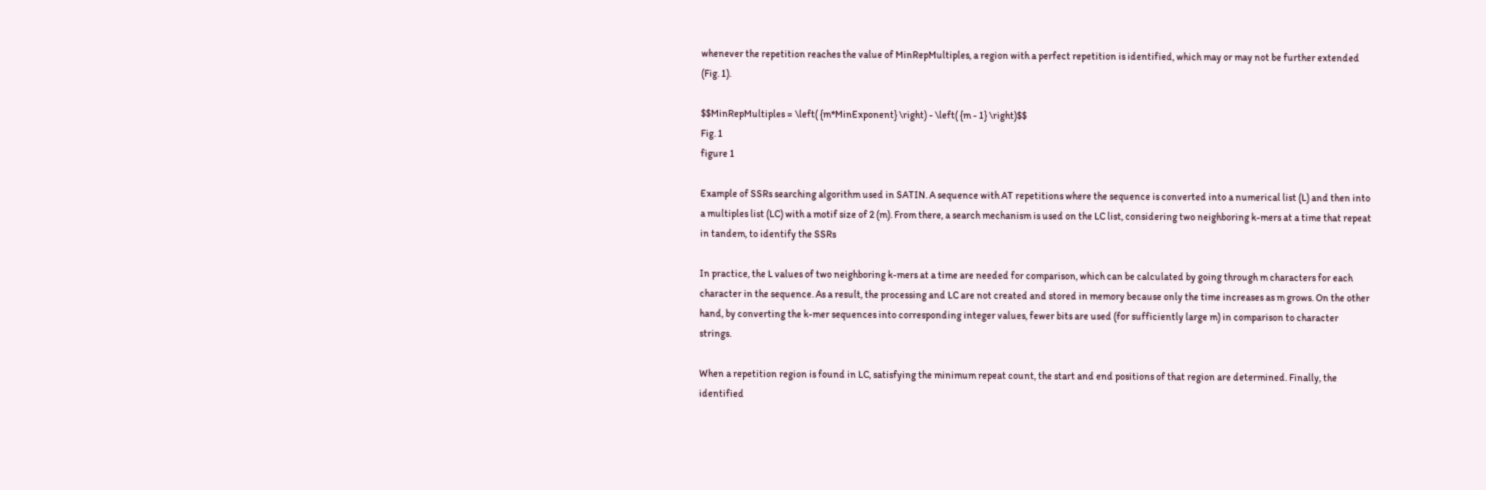whenever the repetition reaches the value of MinRepMultiples, a region with a perfect repetition is identified, which may or may not be further extended (Fig. 1).

$$MinRepMultiples = \left( {m*MinExponent} \right) - \left( {m - 1} \right)$$
Fig. 1
figure 1

Example of SSRs searching algorithm used in SATIN. A sequence with AT repetitions where the sequence is converted into a numerical list (L) and then into a multiples list (LC) with a motif size of 2 (m). From there, a search mechanism is used on the LC list, considering two neighboring k-mers at a time that repeat in tandem, to identify the SSRs

In practice, the L values of two neighboring k-mers at a time are needed for comparison, which can be calculated by going through m characters for each character in the sequence. As a result, the processing and LC are not created and stored in memory because only the time increases as m grows. On the other hand, by converting the k-mer sequences into corresponding integer values, fewer bits are used (for sufficiently large m) in comparison to character strings.

When a repetition region is found in LC, satisfying the minimum repeat count, the start and end positions of that region are determined. Finally, the identified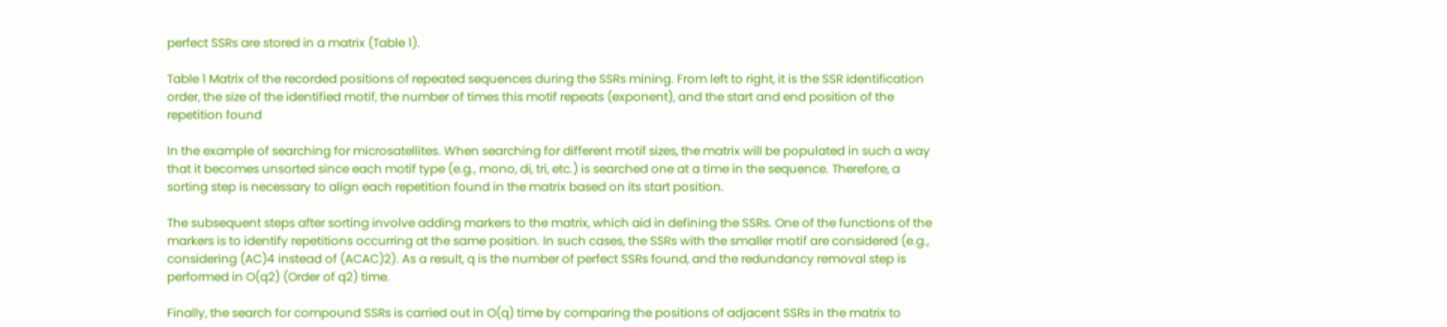perfect SSRs are stored in a matrix (Table 1).

Table 1 Matrix of the recorded positions of repeated sequences during the SSRs mining. From left to right, it is the SSR identification order, the size of the identified motif, the number of times this motif repeats (exponent), and the start and end position of the repetition found

In the example of searching for microsatellites. When searching for different motif sizes, the matrix will be populated in such a way that it becomes unsorted since each motif type (e.g., mono, di, tri, etc.) is searched one at a time in the sequence. Therefore, a sorting step is necessary to align each repetition found in the matrix based on its start position.

The subsequent steps after sorting involve adding markers to the matrix, which aid in defining the SSRs. One of the functions of the markers is to identify repetitions occurring at the same position. In such cases, the SSRs with the smaller motif are considered (e.g., considering (AC)4 instead of (ACAC)2). As a result, q is the number of perfect SSRs found, and the redundancy removal step is performed in O(q2) (Order of q2) time.

Finally, the search for compound SSRs is carried out in O(q) time by comparing the positions of adjacent SSRs in the matrix to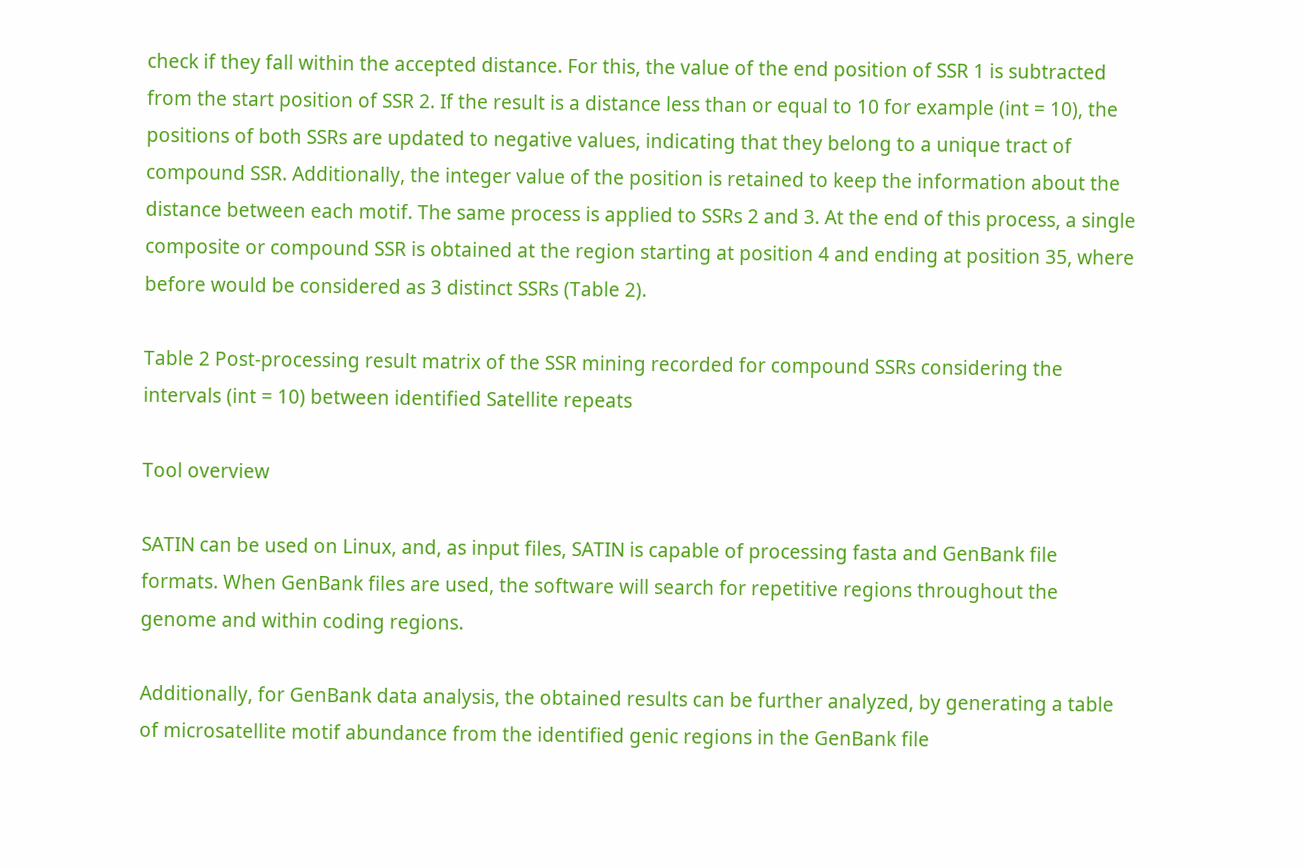check if they fall within the accepted distance. For this, the value of the end position of SSR 1 is subtracted from the start position of SSR 2. If the result is a distance less than or equal to 10 for example (int = 10), the positions of both SSRs are updated to negative values, indicating that they belong to a unique tract of compound SSR. Additionally, the integer value of the position is retained to keep the information about the distance between each motif. The same process is applied to SSRs 2 and 3. At the end of this process, a single composite or compound SSR is obtained at the region starting at position 4 and ending at position 35, where before would be considered as 3 distinct SSRs (Table 2).

Table 2 Post-processing result matrix of the SSR mining recorded for compound SSRs considering the intervals (int = 10) between identified Satellite repeats

Tool overview

SATIN can be used on Linux, and, as input files, SATIN is capable of processing fasta and GenBank file formats. When GenBank files are used, the software will search for repetitive regions throughout the genome and within coding regions.

Additionally, for GenBank data analysis, the obtained results can be further analyzed, by generating a table of microsatellite motif abundance from the identified genic regions in the GenBank file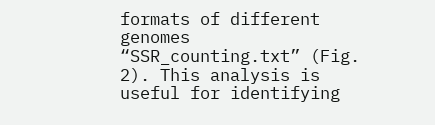formats of different genomes “SSR_counting.txt” (Fig. 2). This analysis is useful for identifying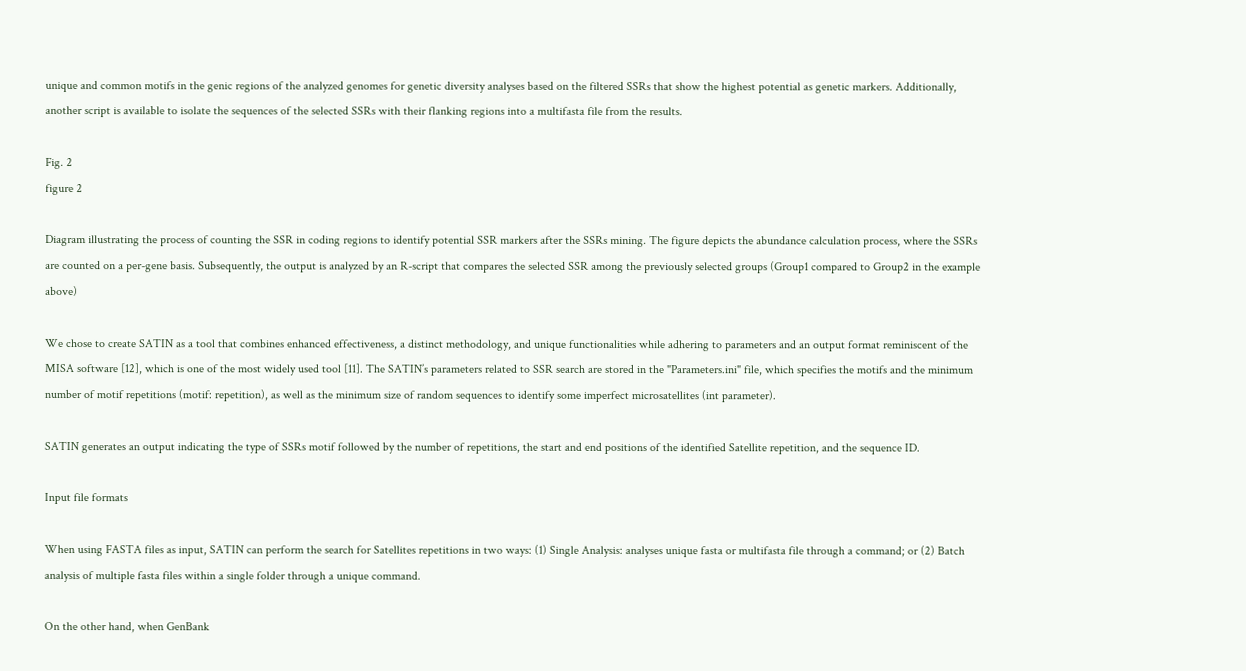unique and common motifs in the genic regions of the analyzed genomes for genetic diversity analyses based on the filtered SSRs that show the highest potential as genetic markers. Additionally, another script is available to isolate the sequences of the selected SSRs with their flanking regions into a multifasta file from the results.

Fig. 2
figure 2

Diagram illustrating the process of counting the SSR in coding regions to identify potential SSR markers after the SSRs mining. The figure depicts the abundance calculation process, where the SSRs are counted on a per-gene basis. Subsequently, the output is analyzed by an R-script that compares the selected SSR among the previously selected groups (Group1 compared to Group2 in the example above)

We chose to create SATIN as a tool that combines enhanced effectiveness, a distinct methodology, and unique functionalities while adhering to parameters and an output format reminiscent of the MISA software [12], which is one of the most widely used tool [11]. The SATIN’s parameters related to SSR search are stored in the "Parameters.ini" file, which specifies the motifs and the minimum number of motif repetitions (motif: repetition), as well as the minimum size of random sequences to identify some imperfect microsatellites (int parameter).

SATIN generates an output indicating the type of SSRs motif followed by the number of repetitions, the start and end positions of the identified Satellite repetition, and the sequence ID.

Input file formats

When using FASTA files as input, SATIN can perform the search for Satellites repetitions in two ways: (1) Single Analysis: analyses unique fasta or multifasta file through a command; or (2) Batch analysis of multiple fasta files within a single folder through a unique command.

On the other hand, when GenBank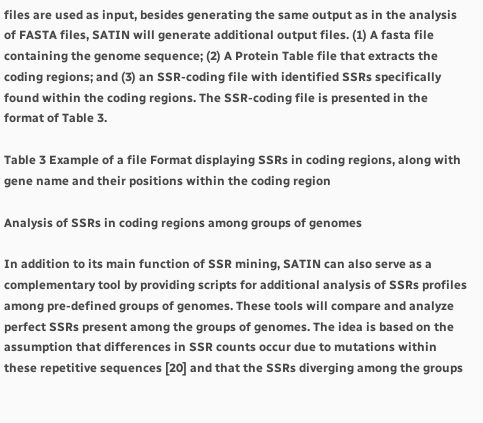files are used as input, besides generating the same output as in the analysis of FASTA files, SATIN will generate additional output files. (1) A fasta file containing the genome sequence; (2) A Protein Table file that extracts the coding regions; and (3) an SSR-coding file with identified SSRs specifically found within the coding regions. The SSR-coding file is presented in the format of Table 3.

Table 3 Example of a file Format displaying SSRs in coding regions, along with gene name and their positions within the coding region

Analysis of SSRs in coding regions among groups of genomes

In addition to its main function of SSR mining, SATIN can also serve as a complementary tool by providing scripts for additional analysis of SSRs profiles among pre-defined groups of genomes. These tools will compare and analyze perfect SSRs present among the groups of genomes. The idea is based on the assumption that differences in SSR counts occur due to mutations within these repetitive sequences [20] and that the SSRs diverging among the groups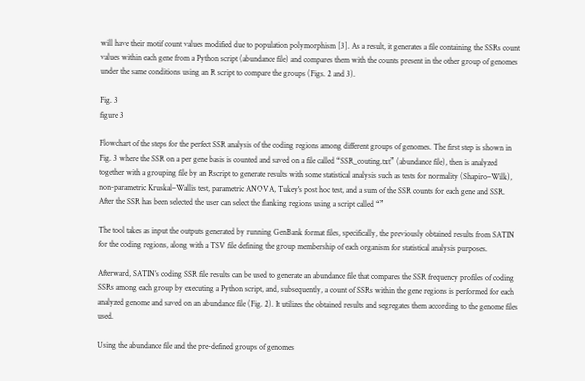will have their motif count values modified due to population polymorphism [3]. As a result, it generates a file containing the SSRs count values within each gene from a Python script (abundance file) and compares them with the counts present in the other group of genomes under the same conditions using an R script to compare the groups (Figs. 2 and 3).

Fig. 3
figure 3

Flowchart of the steps for the perfect SSR analysis of the coding regions among different groups of genomes. The first step is shown in Fig. 3 where the SSR on a per gene basis is counted and saved on a file called “SSR_couting.txt” (abundance file), then is analyzed together with a grouping file by an Rscript to generate results with some statistical analysis such as tests for normality (Shapiro–Wilk), non-parametric Kruskal–Wallis test, parametric ANOVA, Tukey's post hoc test, and a sum of the SSR counts for each gene and SSR. After the SSR has been selected the user can select the flanking regions using a script called “”

The tool takes as input the outputs generated by running GenBank format files, specifically, the previously obtained results from SATIN for the coding regions, along with a TSV file defining the group membership of each organism for statistical analysis purposes.

Afterward, SATIN’s coding SSR file results can be used to generate an abundance file that compares the SSR frequency profiles of coding SSRs among each group by executing a Python script, and, subsequently, a count of SSRs within the gene regions is performed for each analyzed genome and saved on an abundance file (Fig. 2). It utilizes the obtained results and segregates them according to the genome files used.

Using the abundance file and the pre-defined groups of genomes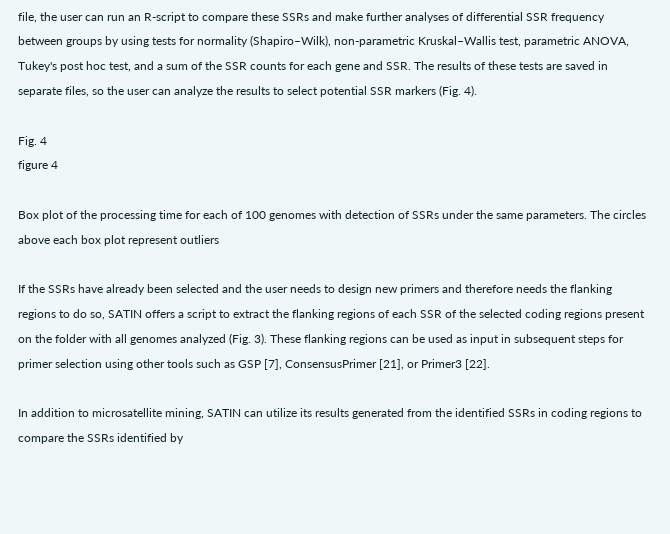file, the user can run an R-script to compare these SSRs and make further analyses of differential SSR frequency between groups by using tests for normality (Shapiro–Wilk), non-parametric Kruskal–Wallis test, parametric ANOVA, Tukey's post hoc test, and a sum of the SSR counts for each gene and SSR. The results of these tests are saved in separate files, so the user can analyze the results to select potential SSR markers (Fig. 4).

Fig. 4
figure 4

Box plot of the processing time for each of 100 genomes with detection of SSRs under the same parameters. The circles above each box plot represent outliers

If the SSRs have already been selected and the user needs to design new primers and therefore needs the flanking regions to do so, SATIN offers a script to extract the flanking regions of each SSR of the selected coding regions present on the folder with all genomes analyzed (Fig. 3). These flanking regions can be used as input in subsequent steps for primer selection using other tools such as GSP [7], ConsensusPrimer [21], or Primer3 [22].

In addition to microsatellite mining, SATIN can utilize its results generated from the identified SSRs in coding regions to compare the SSRs identified by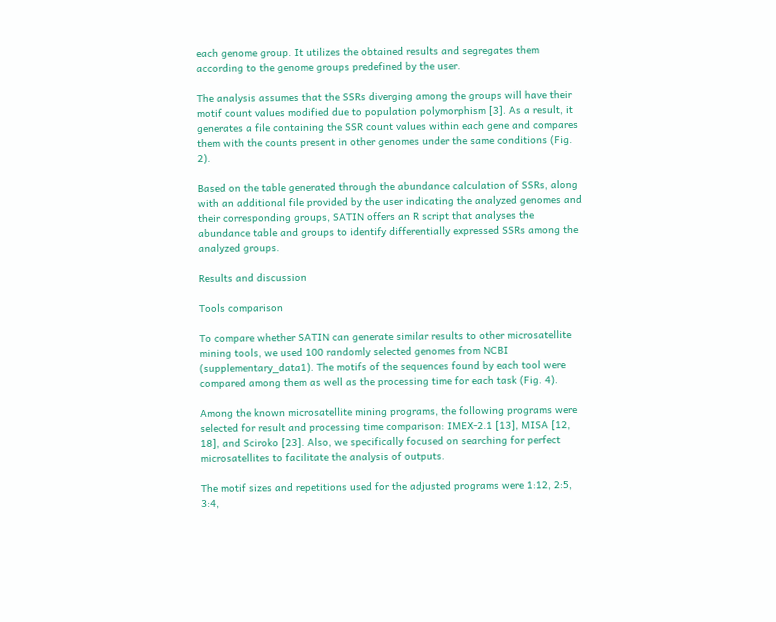each genome group. It utilizes the obtained results and segregates them according to the genome groups predefined by the user.

The analysis assumes that the SSRs diverging among the groups will have their motif count values modified due to population polymorphism [3]. As a result, it generates a file containing the SSR count values within each gene and compares them with the counts present in other genomes under the same conditions (Fig. 2).

Based on the table generated through the abundance calculation of SSRs, along with an additional file provided by the user indicating the analyzed genomes and their corresponding groups, SATIN offers an R script that analyses the abundance table and groups to identify differentially expressed SSRs among the analyzed groups.

Results and discussion

Tools comparison

To compare whether SATIN can generate similar results to other microsatellite mining tools, we used 100 randomly selected genomes from NCBI (supplementary_data1). The motifs of the sequences found by each tool were compared among them as well as the processing time for each task (Fig. 4).

Among the known microsatellite mining programs, the following programs were selected for result and processing time comparison: IMEX-2.1 [13], MISA [12, 18], and Sciroko [23]. Also, we specifically focused on searching for perfect microsatellites to facilitate the analysis of outputs.

The motif sizes and repetitions used for the adjusted programs were 1:12, 2:5, 3:4,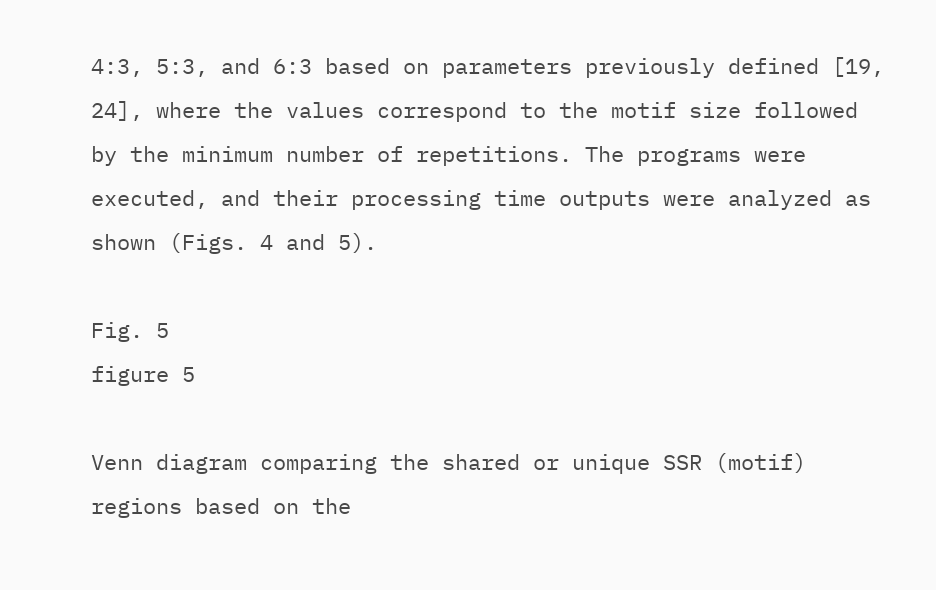4:3, 5:3, and 6:3 based on parameters previously defined [19, 24], where the values correspond to the motif size followed by the minimum number of repetitions. The programs were executed, and their processing time outputs were analyzed as shown (Figs. 4 and 5).

Fig. 5
figure 5

Venn diagram comparing the shared or unique SSR (motif) regions based on the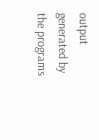output generated by the programs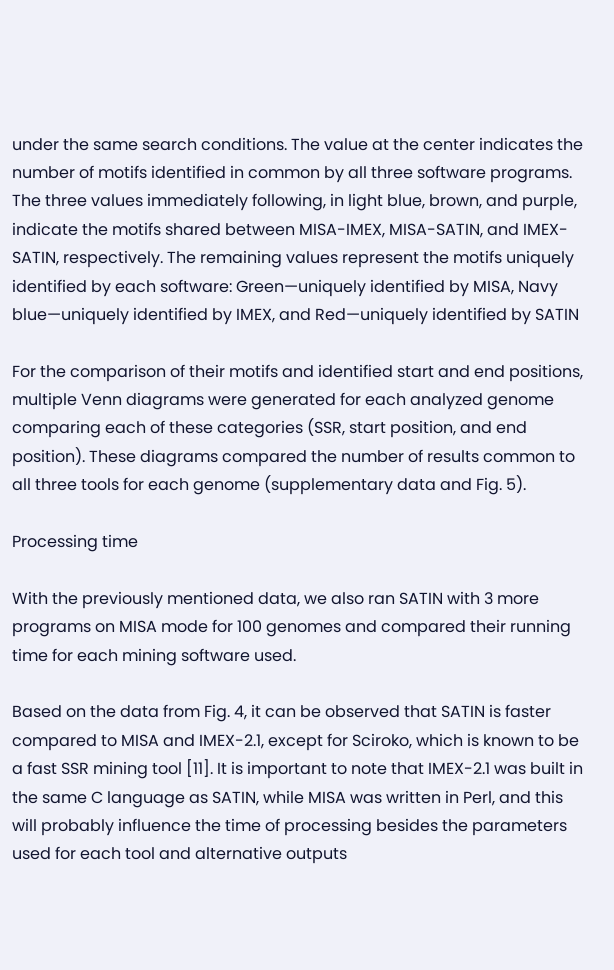under the same search conditions. The value at the center indicates the number of motifs identified in common by all three software programs. The three values immediately following, in light blue, brown, and purple, indicate the motifs shared between MISA-IMEX, MISA-SATIN, and IMEX-SATIN, respectively. The remaining values represent the motifs uniquely identified by each software: Green—uniquely identified by MISA, Navy blue—uniquely identified by IMEX, and Red—uniquely identified by SATIN

For the comparison of their motifs and identified start and end positions, multiple Venn diagrams were generated for each analyzed genome comparing each of these categories (SSR, start position, and end position). These diagrams compared the number of results common to all three tools for each genome (supplementary data and Fig. 5).

Processing time

With the previously mentioned data, we also ran SATIN with 3 more programs on MISA mode for 100 genomes and compared their running time for each mining software used.

Based on the data from Fig. 4, it can be observed that SATIN is faster compared to MISA and IMEX-2.1, except for Sciroko, which is known to be a fast SSR mining tool [11]. It is important to note that IMEX-2.1 was built in the same C language as SATIN, while MISA was written in Perl, and this will probably influence the time of processing besides the parameters used for each tool and alternative outputs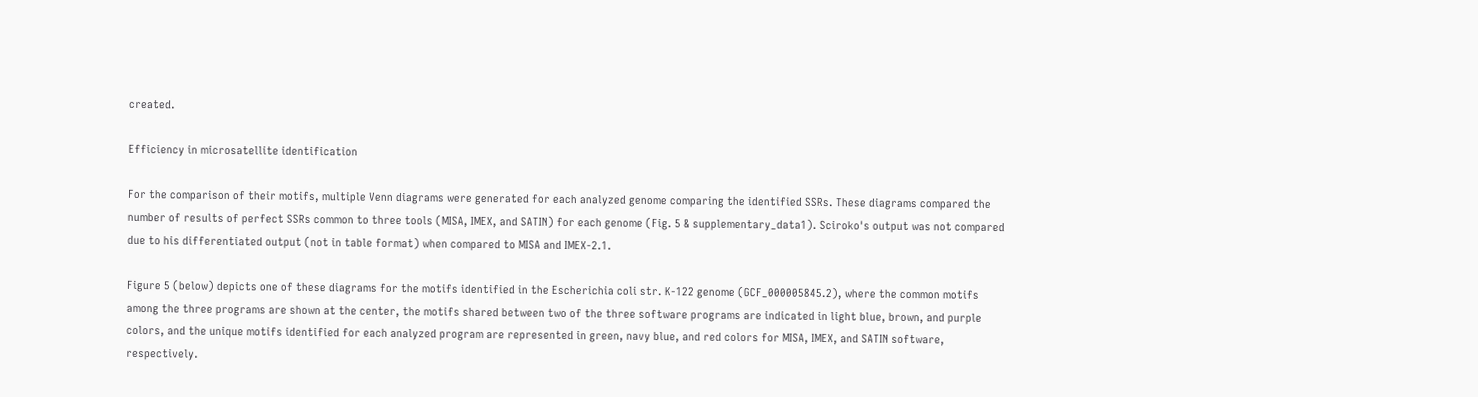created.

Efficiency in microsatellite identification

For the comparison of their motifs, multiple Venn diagrams were generated for each analyzed genome comparing the identified SSRs. These diagrams compared the number of results of perfect SSRs common to three tools (MISA, IMEX, and SATIN) for each genome (Fig. 5 & supplementary_data1). Sciroko's output was not compared due to his differentiated output (not in table format) when compared to MISA and IMEX-2.1.

Figure 5 (below) depicts one of these diagrams for the motifs identified in the Escherichia coli str. K-122 genome (GCF_000005845.2), where the common motifs among the three programs are shown at the center, the motifs shared between two of the three software programs are indicated in light blue, brown, and purple colors, and the unique motifs identified for each analyzed program are represented in green, navy blue, and red colors for MISA, IMEX, and SATIN software, respectively.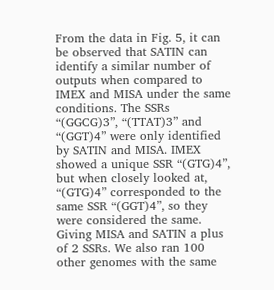From the data in Fig. 5, it can be observed that SATIN can identify a similar number of outputs when compared to IMEX and MISA under the same conditions. The SSRs “(GGCG)3”, “(TTAT)3” and “(GGT)4” were only identified by SATIN and MISA. IMEX showed a unique SSR “(GTG)4”, but when closely looked at, “(GTG)4” corresponded to the same SSR “(GGT)4”, so they were considered the same. Giving MISA and SATIN a plus of 2 SSRs. We also ran 100 other genomes with the same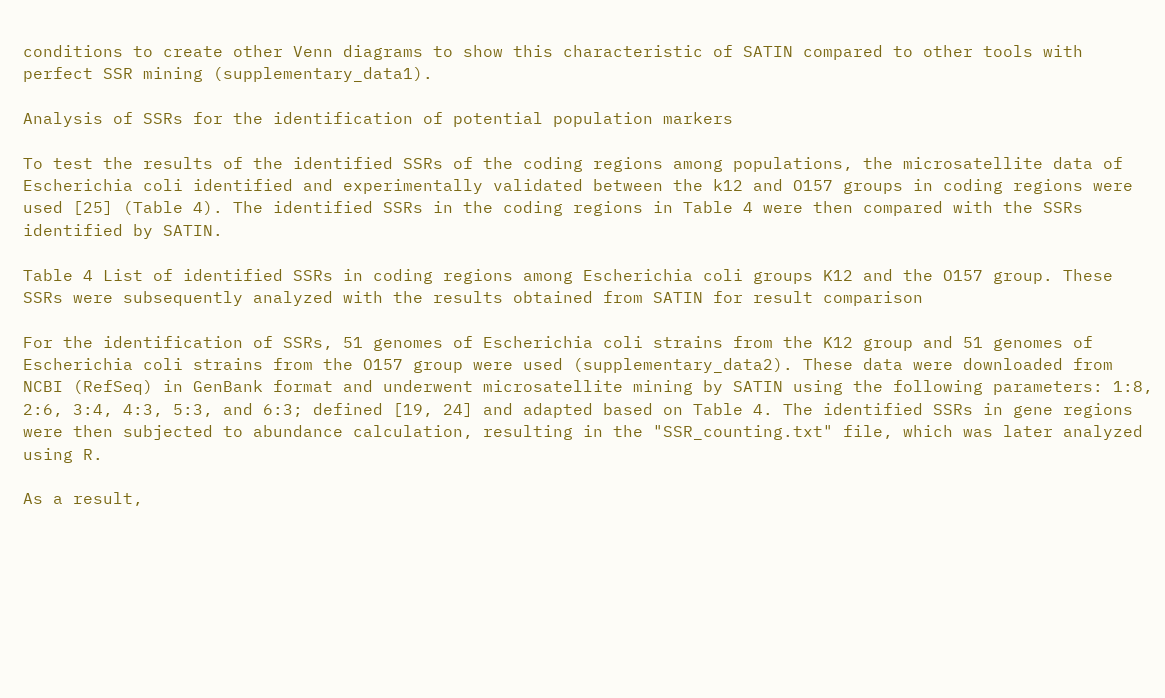conditions to create other Venn diagrams to show this characteristic of SATIN compared to other tools with perfect SSR mining (supplementary_data1).

Analysis of SSRs for the identification of potential population markers

To test the results of the identified SSRs of the coding regions among populations, the microsatellite data of Escherichia coli identified and experimentally validated between the k12 and O157 groups in coding regions were used [25] (Table 4). The identified SSRs in the coding regions in Table 4 were then compared with the SSRs identified by SATIN.

Table 4 List of identified SSRs in coding regions among Escherichia coli groups K12 and the O157 group. These SSRs were subsequently analyzed with the results obtained from SATIN for result comparison

For the identification of SSRs, 51 genomes of Escherichia coli strains from the K12 group and 51 genomes of Escherichia coli strains from the O157 group were used (supplementary_data2). These data were downloaded from NCBI (RefSeq) in GenBank format and underwent microsatellite mining by SATIN using the following parameters: 1:8, 2:6, 3:4, 4:3, 5:3, and 6:3; defined [19, 24] and adapted based on Table 4. The identified SSRs in gene regions were then subjected to abundance calculation, resulting in the "SSR_counting.txt" file, which was later analyzed using R.

As a result,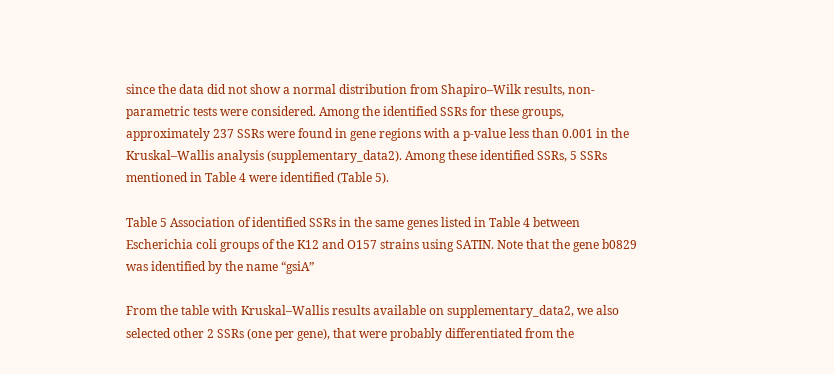since the data did not show a normal distribution from Shapiro–Wilk results, non-parametric tests were considered. Among the identified SSRs for these groups, approximately 237 SSRs were found in gene regions with a p-value less than 0.001 in the Kruskal–Wallis analysis (supplementary_data2). Among these identified SSRs, 5 SSRs mentioned in Table 4 were identified (Table 5).

Table 5 Association of identified SSRs in the same genes listed in Table 4 between Escherichia coli groups of the K12 and O157 strains using SATIN. Note that the gene b0829 was identified by the name “gsiA”

From the table with Kruskal–Wallis results available on supplementary_data2, we also selected other 2 SSRs (one per gene), that were probably differentiated from the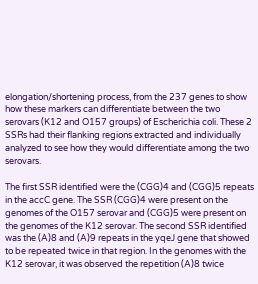elongation/shortening process, from the 237 genes to show how these markers can differentiate between the two serovars (K12 and O157 groups) of Escherichia coli. These 2 SSRs had their flanking regions extracted and individually analyzed to see how they would differentiate among the two serovars.

The first SSR identified were the (CGG)4 and (CGG)5 repeats in the accC gene. The SSR (CGG)4 were present on the genomes of the O157 serovar and (CGG)5 were present on the genomes of the K12 serovar. The second SSR identified was the (A)8 and (A)9 repeats in the yqeJ gene that showed to be repeated twice in that region. In the genomes with the K12 serovar, it was observed the repetition (A)8 twice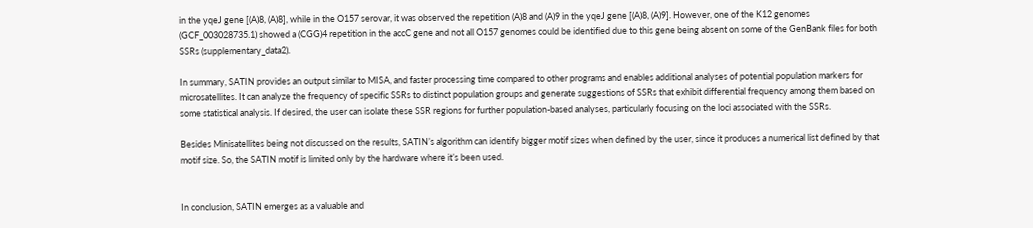in the yqeJ gene [(A)8, (A)8], while in the O157 serovar, it was observed the repetition (A)8 and (A)9 in the yqeJ gene [(A)8, (A)9]. However, one of the K12 genomes (GCF_003028735.1) showed a (CGG)4 repetition in the accC gene and not all O157 genomes could be identified due to this gene being absent on some of the GenBank files for both SSRs (supplementary_data2).

In summary, SATIN provides an output similar to MISA, and faster processing time compared to other programs and enables additional analyses of potential population markers for microsatellites. It can analyze the frequency of specific SSRs to distinct population groups and generate suggestions of SSRs that exhibit differential frequency among them based on some statistical analysis. If desired, the user can isolate these SSR regions for further population-based analyses, particularly focusing on the loci associated with the SSRs.

Besides Minisatellites being not discussed on the results, SATIN’s algorithm can identify bigger motif sizes when defined by the user, since it produces a numerical list defined by that motif size. So, the SATIN motif is limited only by the hardware where it’s been used.


In conclusion, SATIN emerges as a valuable and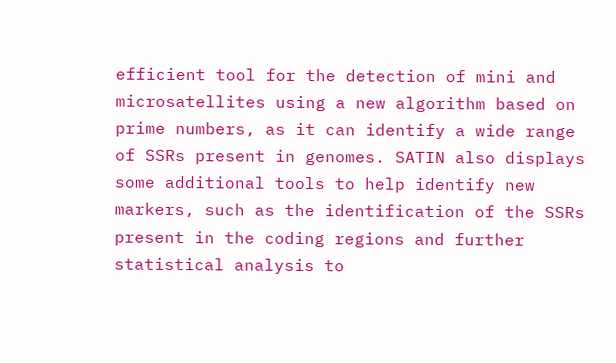efficient tool for the detection of mini and microsatellites using a new algorithm based on prime numbers, as it can identify a wide range of SSRs present in genomes. SATIN also displays some additional tools to help identify new markers, such as the identification of the SSRs present in the coding regions and further statistical analysis to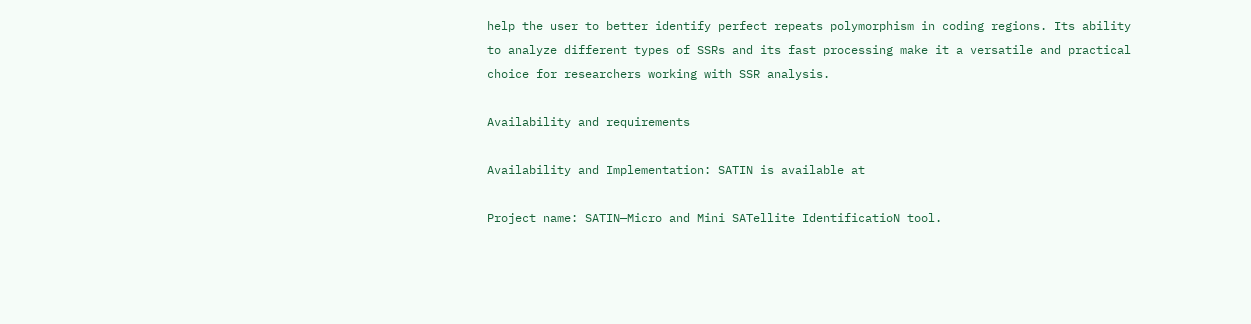help the user to better identify perfect repeats polymorphism in coding regions. Its ability to analyze different types of SSRs and its fast processing make it a versatile and practical choice for researchers working with SSR analysis.

Availability and requirements

Availability and Implementation: SATIN is available at

Project name: SATIN—Micro and Mini SATellite IdentificatioN tool.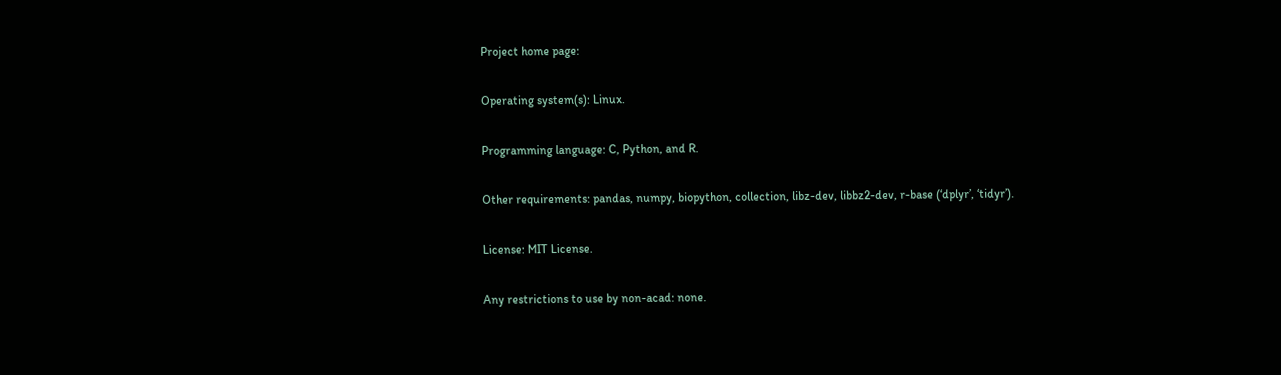Project home page:

Operating system(s): Linux.

Programming language: C, Python, and R.

Other requirements: pandas, numpy, biopython, collection, libz-dev, libbz2-dev, r-base (‘dplyr’, ‘tidyr’).

License: MIT License.

Any restrictions to use by non-acad: none.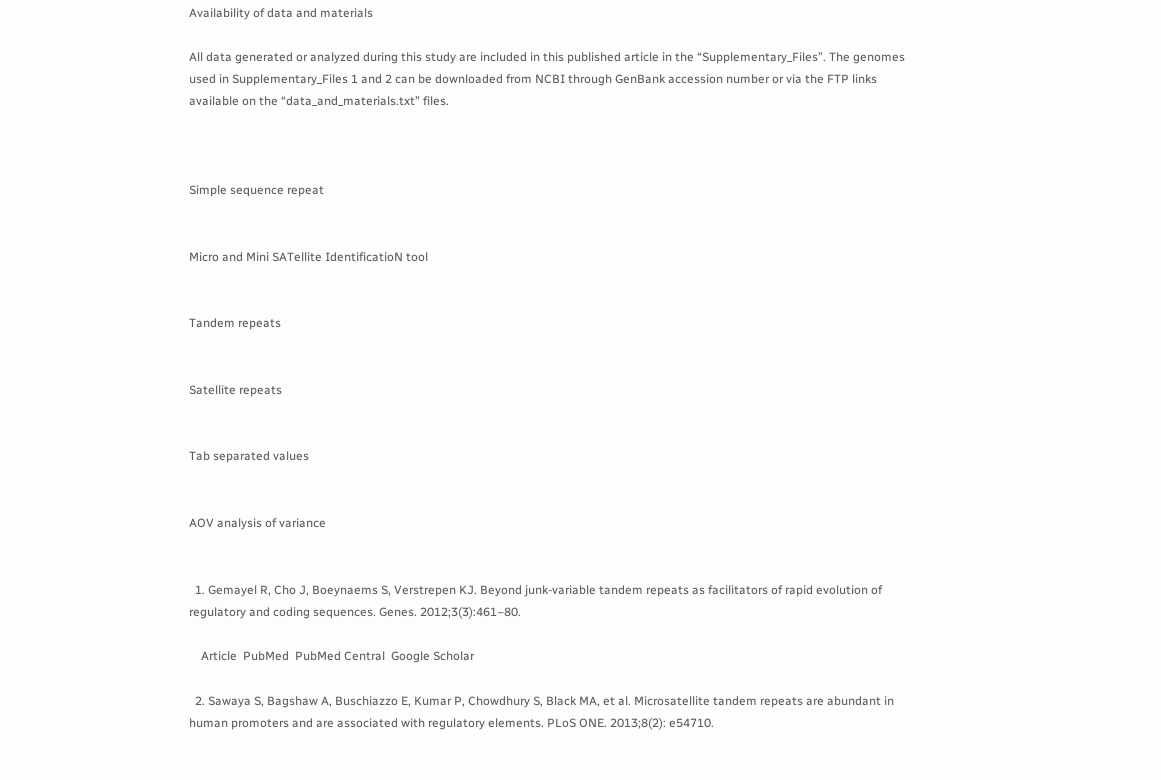Availability of data and materials

All data generated or analyzed during this study are included in this published article in the “Supplementary_Files”. The genomes used in Supplementary_Files 1 and 2 can be downloaded from NCBI through GenBank accession number or via the FTP links available on the “data_and_materials.txt” files.



Simple sequence repeat


Micro and Mini SATellite IdentificatioN tool


Tandem repeats


Satellite repeats


Tab separated values


AOV analysis of variance


  1. Gemayel R, Cho J, Boeynaems S, Verstrepen KJ. Beyond junk-variable tandem repeats as facilitators of rapid evolution of regulatory and coding sequences. Genes. 2012;3(3):461–80.

    Article  PubMed  PubMed Central  Google Scholar

  2. Sawaya S, Bagshaw A, Buschiazzo E, Kumar P, Chowdhury S, Black MA, et al. Microsatellite tandem repeats are abundant in human promoters and are associated with regulatory elements. PLoS ONE. 2013;8(2): e54710.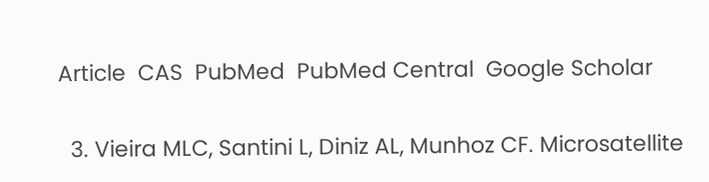Article  CAS  PubMed  PubMed Central  Google Scholar

  3. Vieira MLC, Santini L, Diniz AL, Munhoz CF. Microsatellite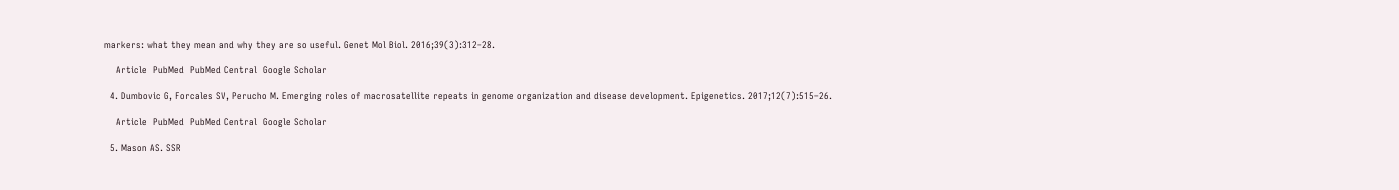markers: what they mean and why they are so useful. Genet Mol Biol. 2016;39(3):312–28.

    Article  PubMed  PubMed Central  Google Scholar

  4. Dumbovic G, Forcales SV, Perucho M. Emerging roles of macrosatellite repeats in genome organization and disease development. Epigenetics. 2017;12(7):515–26.

    Article  PubMed  PubMed Central  Google Scholar

  5. Mason AS. SSR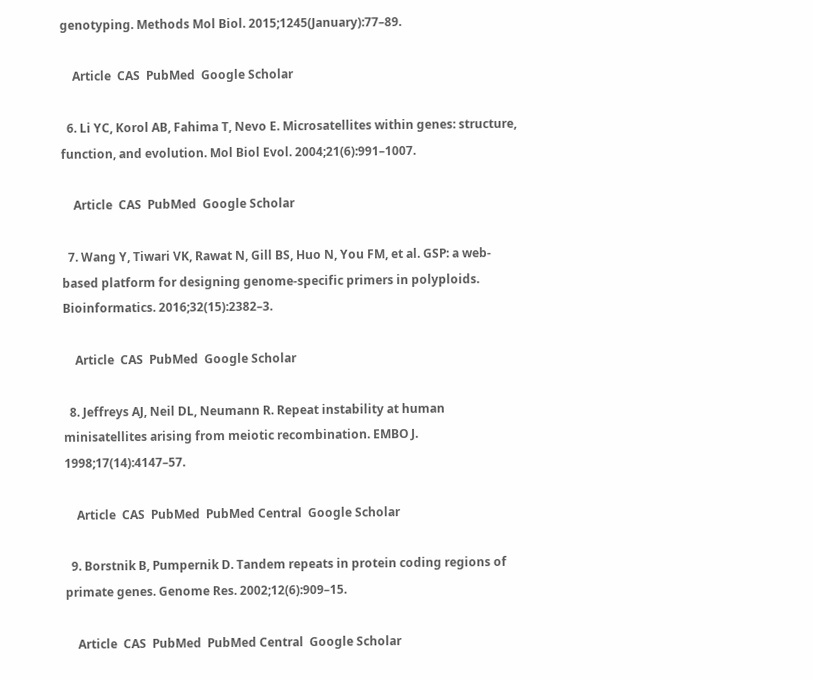genotyping. Methods Mol Biol. 2015;1245(January):77–89.

    Article  CAS  PubMed  Google Scholar

  6. Li YC, Korol AB, Fahima T, Nevo E. Microsatellites within genes: structure, function, and evolution. Mol Biol Evol. 2004;21(6):991–1007.

    Article  CAS  PubMed  Google Scholar

  7. Wang Y, Tiwari VK, Rawat N, Gill BS, Huo N, You FM, et al. GSP: a web-based platform for designing genome-specific primers in polyploids. Bioinformatics. 2016;32(15):2382–3.

    Article  CAS  PubMed  Google Scholar

  8. Jeffreys AJ, Neil DL, Neumann R. Repeat instability at human minisatellites arising from meiotic recombination. EMBO J. 1998;17(14):4147–57.

    Article  CAS  PubMed  PubMed Central  Google Scholar

  9. Borstnik B, Pumpernik D. Tandem repeats in protein coding regions of primate genes. Genome Res. 2002;12(6):909–15.

    Article  CAS  PubMed  PubMed Central  Google Scholar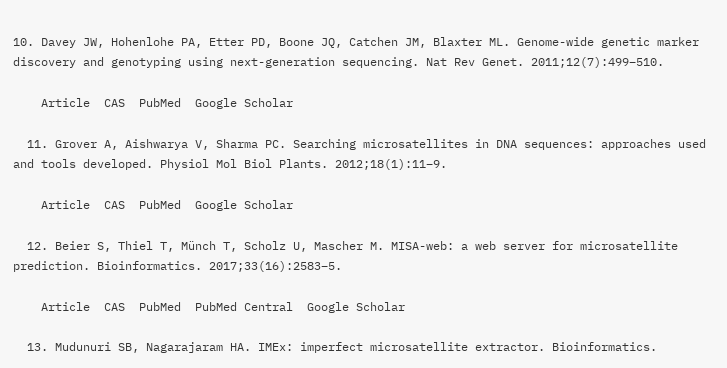10. Davey JW, Hohenlohe PA, Etter PD, Boone JQ, Catchen JM, Blaxter ML. Genome-wide genetic marker discovery and genotyping using next-generation sequencing. Nat Rev Genet. 2011;12(7):499–510.

    Article  CAS  PubMed  Google Scholar

  11. Grover A, Aishwarya V, Sharma PC. Searching microsatellites in DNA sequences: approaches used and tools developed. Physiol Mol Biol Plants. 2012;18(1):11–9.

    Article  CAS  PubMed  Google Scholar

  12. Beier S, Thiel T, Münch T, Scholz U, Mascher M. MISA-web: a web server for microsatellite prediction. Bioinformatics. 2017;33(16):2583–5.

    Article  CAS  PubMed  PubMed Central  Google Scholar

  13. Mudunuri SB, Nagarajaram HA. IMEx: imperfect microsatellite extractor. Bioinformatics.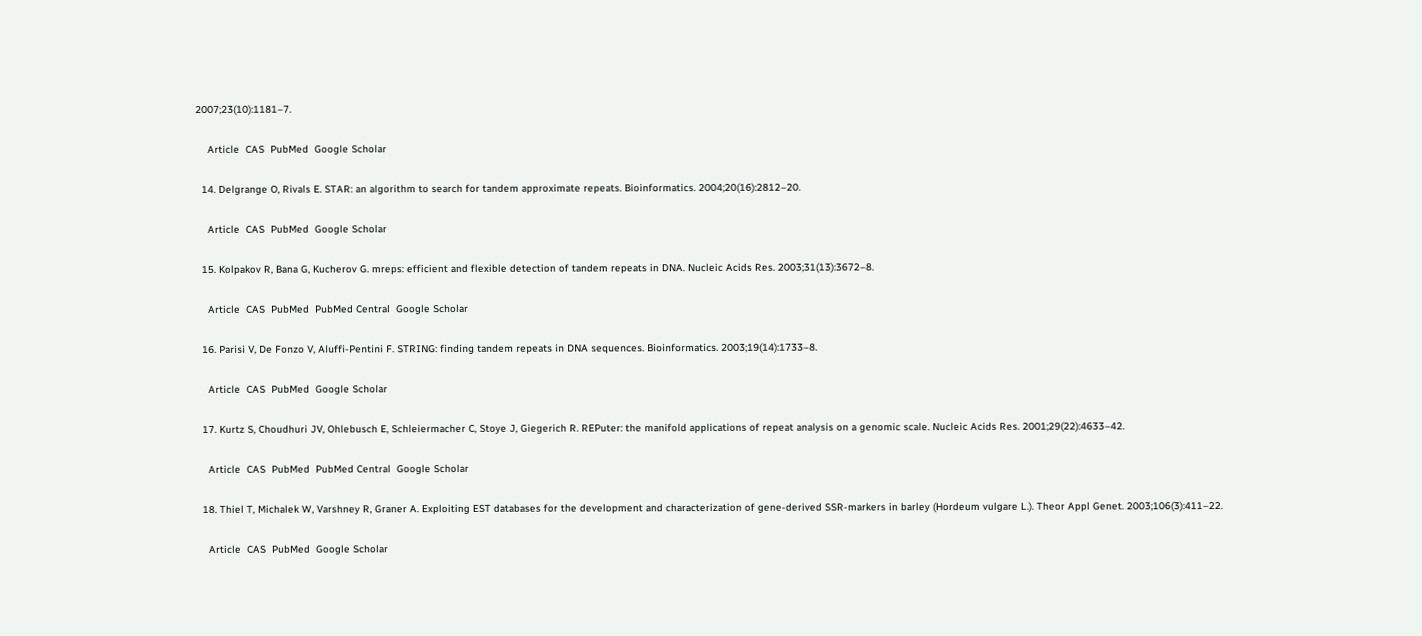2007;23(10):1181–7.

    Article  CAS  PubMed  Google Scholar

  14. Delgrange O, Rivals E. STAR: an algorithm to search for tandem approximate repeats. Bioinformatics. 2004;20(16):2812–20.

    Article  CAS  PubMed  Google Scholar

  15. Kolpakov R, Bana G, Kucherov G. mreps: efficient and flexible detection of tandem repeats in DNA. Nucleic Acids Res. 2003;31(13):3672–8.

    Article  CAS  PubMed  PubMed Central  Google Scholar

  16. Parisi V, De Fonzo V, Aluffi-Pentini F. STRING: finding tandem repeats in DNA sequences. Bioinformatics. 2003;19(14):1733–8.

    Article  CAS  PubMed  Google Scholar

  17. Kurtz S, Choudhuri JV, Ohlebusch E, Schleiermacher C, Stoye J, Giegerich R. REPuter: the manifold applications of repeat analysis on a genomic scale. Nucleic Acids Res. 2001;29(22):4633–42.

    Article  CAS  PubMed  PubMed Central  Google Scholar

  18. Thiel T, Michalek W, Varshney R, Graner A. Exploiting EST databases for the development and characterization of gene-derived SSR-markers in barley (Hordeum vulgare L.). Theor Appl Genet. 2003;106(3):411–22.

    Article  CAS  PubMed  Google Scholar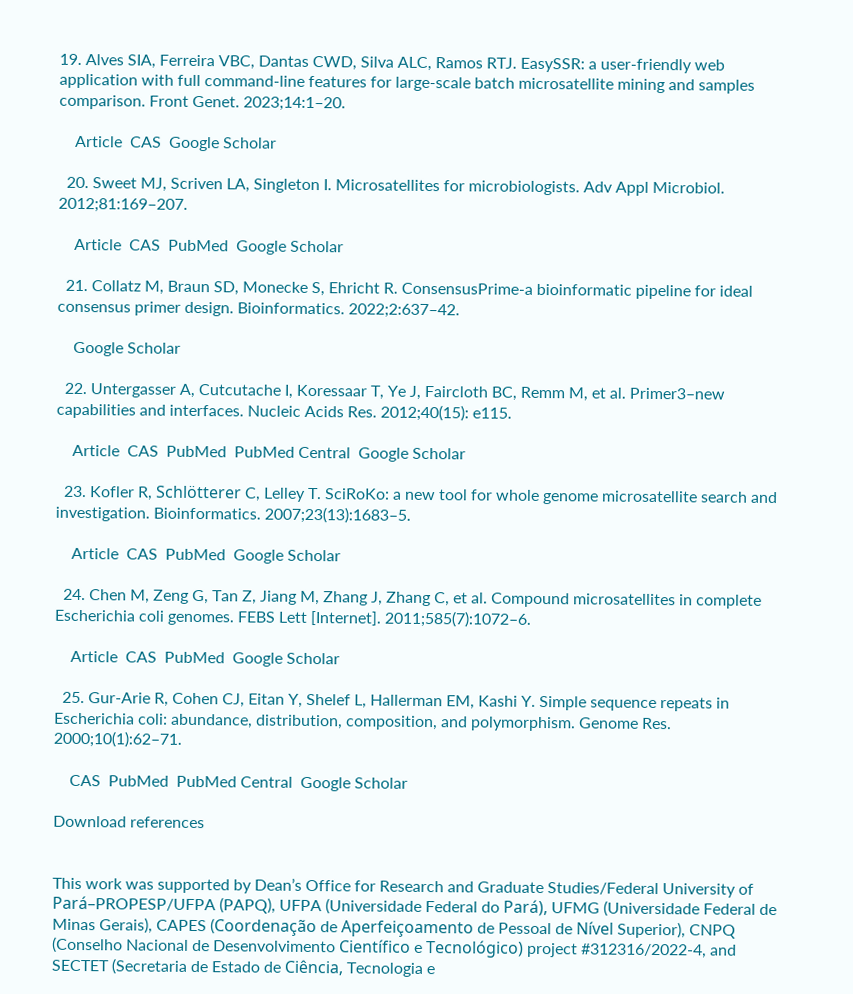19. Alves SIA, Ferreira VBC, Dantas CWD, Silva ALC, Ramos RTJ. EasySSR: a user-friendly web application with full command-line features for large-scale batch microsatellite mining and samples comparison. Front Genet. 2023;14:1–20.

    Article  CAS  Google Scholar

  20. Sweet MJ, Scriven LA, Singleton I. Microsatellites for microbiologists. Adv Appl Microbiol. 2012;81:169–207.

    Article  CAS  PubMed  Google Scholar

  21. Collatz M, Braun SD, Monecke S, Ehricht R. ConsensusPrime-a bioinformatic pipeline for ideal consensus primer design. Bioinformatics. 2022;2:637–42.

    Google Scholar

  22. Untergasser A, Cutcutache I, Koressaar T, Ye J, Faircloth BC, Remm M, et al. Primer3–new capabilities and interfaces. Nucleic Acids Res. 2012;40(15): e115.

    Article  CAS  PubMed  PubMed Central  Google Scholar

  23. Kofler R, Schlötterer C, Lelley T. SciRoKo: a new tool for whole genome microsatellite search and investigation. Bioinformatics. 2007;23(13):1683–5.

    Article  CAS  PubMed  Google Scholar

  24. Chen M, Zeng G, Tan Z, Jiang M, Zhang J, Zhang C, et al. Compound microsatellites in complete Escherichia coli genomes. FEBS Lett [Internet]. 2011;585(7):1072–6.

    Article  CAS  PubMed  Google Scholar

  25. Gur-Arie R, Cohen CJ, Eitan Y, Shelef L, Hallerman EM, Kashi Y. Simple sequence repeats in Escherichia coli: abundance, distribution, composition, and polymorphism. Genome Res. 2000;10(1):62–71.

    CAS  PubMed  PubMed Central  Google Scholar

Download references


This work was supported by Dean’s Office for Research and Graduate Studies/Federal University of Pará–PROPESP/UFPA (PAPQ), UFPA (Universidade Federal do Pará), UFMG (Universidade Federal de Minas Gerais), CAPES (Coordenação de Aperfeiçoamento de Pessoal de Nível Superior), CNPQ (Conselho Nacional de Desenvolvimento Científico e Tecnológico) project #312316/2022-4, and SECTET (Secretaria de Estado de Ciência, Tecnologia e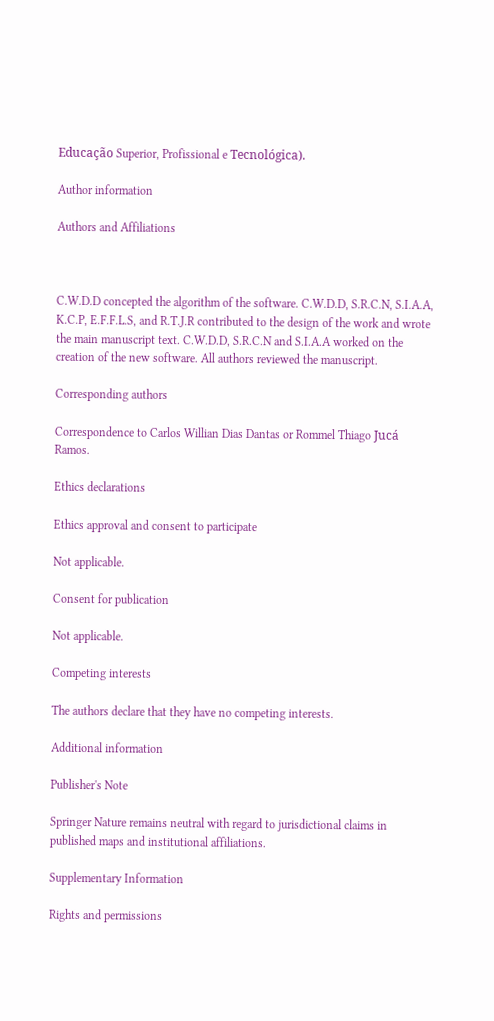Educação Superior, Profissional e Tecnológica).

Author information

Authors and Affiliations



C.W.D.D concepted the algorithm of the software. C.W.D.D, S.R.C.N, S.I.A.A, K.C.P, E.F.F.L.S, and R.T.J.R contributed to the design of the work and wrote the main manuscript text. C.W.D.D, S.R.C.N and S.I.A.A worked on the creation of the new software. All authors reviewed the manuscript.

Corresponding authors

Correspondence to Carlos Willian Dias Dantas or Rommel Thiago Jucá Ramos.

Ethics declarations

Ethics approval and consent to participate

Not applicable.

Consent for publication

Not applicable.

Competing interests

The authors declare that they have no competing interests.

Additional information

Publisher's Note

Springer Nature remains neutral with regard to jurisdictional claims in published maps and institutional affiliations.

Supplementary Information

Rights and permissions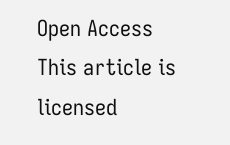Open Access This article is licensed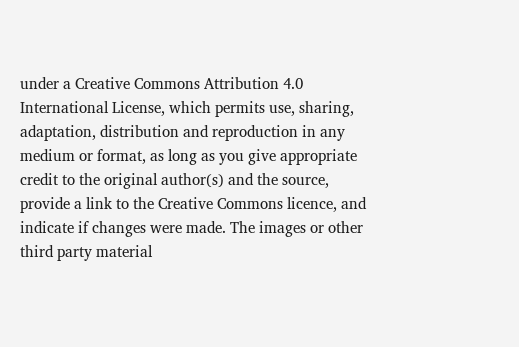under a Creative Commons Attribution 4.0 International License, which permits use, sharing, adaptation, distribution and reproduction in any medium or format, as long as you give appropriate credit to the original author(s) and the source, provide a link to the Creative Commons licence, and indicate if changes were made. The images or other third party material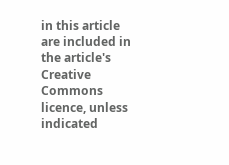in this article are included in the article's Creative Commons licence, unless indicated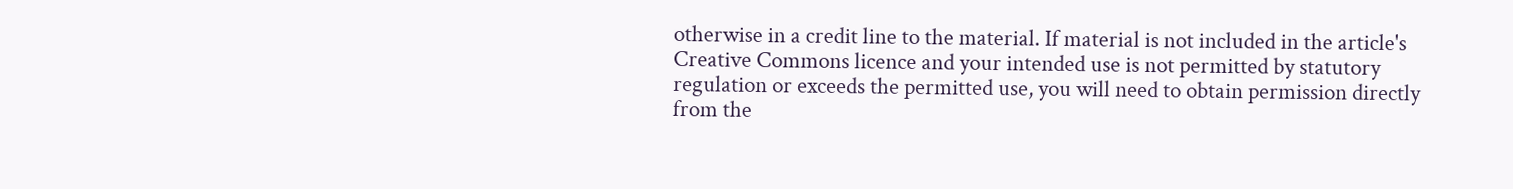otherwise in a credit line to the material. If material is not included in the article's Creative Commons licence and your intended use is not permitted by statutory regulation or exceeds the permitted use, you will need to obtain permission directly from the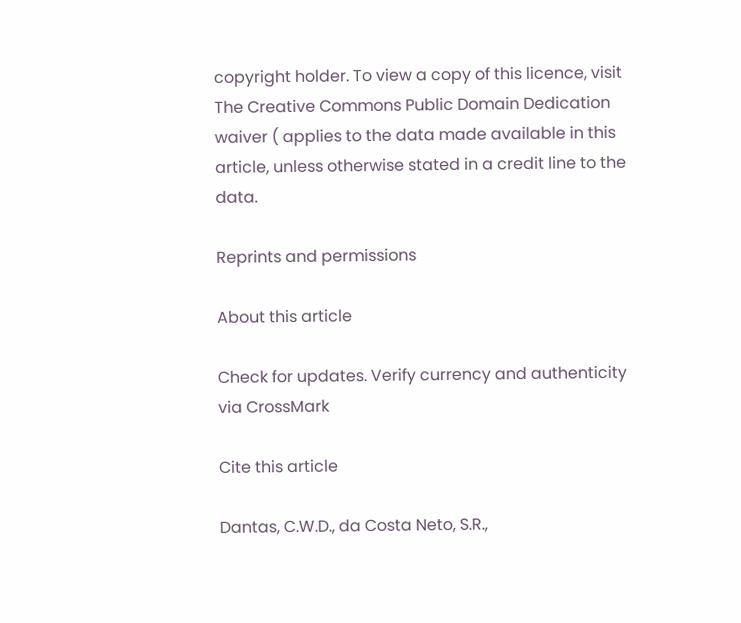copyright holder. To view a copy of this licence, visit The Creative Commons Public Domain Dedication waiver ( applies to the data made available in this article, unless otherwise stated in a credit line to the data.

Reprints and permissions

About this article

Check for updates. Verify currency and authenticity via CrossMark

Cite this article

Dantas, C.W.D., da Costa Neto, S.R.,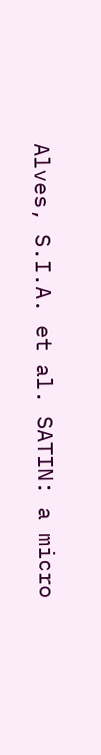Alves, S.I.A. et al. SATIN: a micro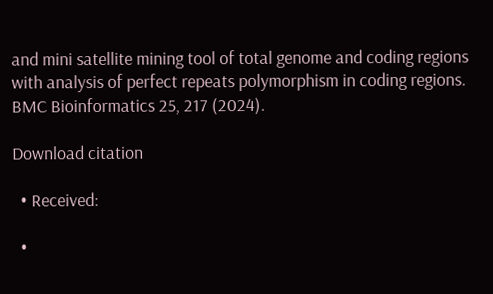and mini satellite mining tool of total genome and coding regions with analysis of perfect repeats polymorphism in coding regions. BMC Bioinformatics 25, 217 (2024).

Download citation

  • Received:

  •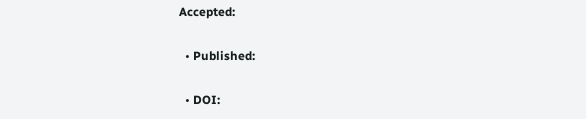Accepted:

  • Published:

  • DOI: